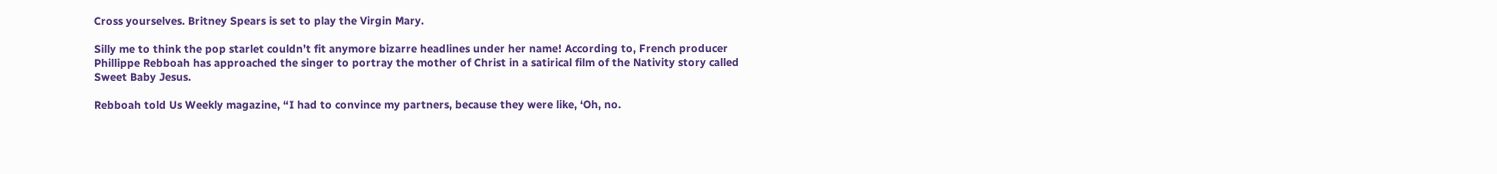Cross yourselves. Britney Spears is set to play the Virgin Mary.

Silly me to think the pop starlet couldn’t fit anymore bizarre headlines under her name! According to, French producer Phillippe Rebboah has approached the singer to portray the mother of Christ in a satirical film of the Nativity story called Sweet Baby Jesus.

Rebboah told Us Weekly magazine, “I had to convince my partners, because they were like, ‘Oh, no.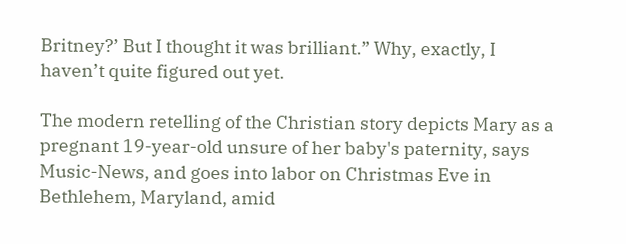Britney?’ But I thought it was brilliant.” Why, exactly, I haven’t quite figured out yet.

The modern retelling of the Christian story depicts Mary as a pregnant 19-year-old unsure of her baby's paternity, says Music-News, and goes into labor on Christmas Eve in Bethlehem, Maryland, amid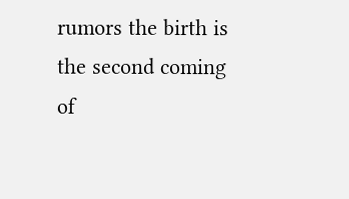rumors the birth is the second coming of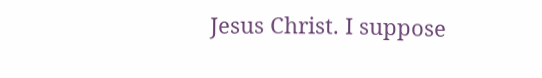Jesus Christ. I suppose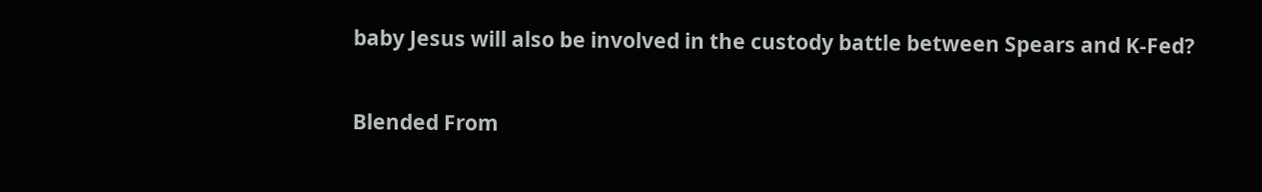baby Jesus will also be involved in the custody battle between Spears and K-Fed?

Blended From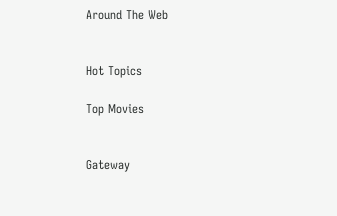Around The Web


Hot Topics

Top Movies


Gateway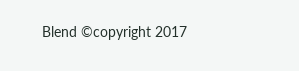Blend ©copyright 2017